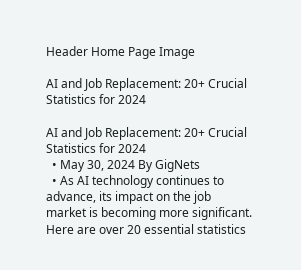Header Home Page Image

AI and Job Replacement: 20+ Crucial Statistics for 2024

AI and Job Replacement: 20+ Crucial Statistics for 2024
  • May 30, 2024 By GigNets
  • As AI technology continues to advance, its impact on the job market is becoming more significant. Here are over 20 essential statistics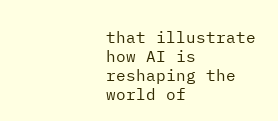that illustrate how AI is reshaping the world of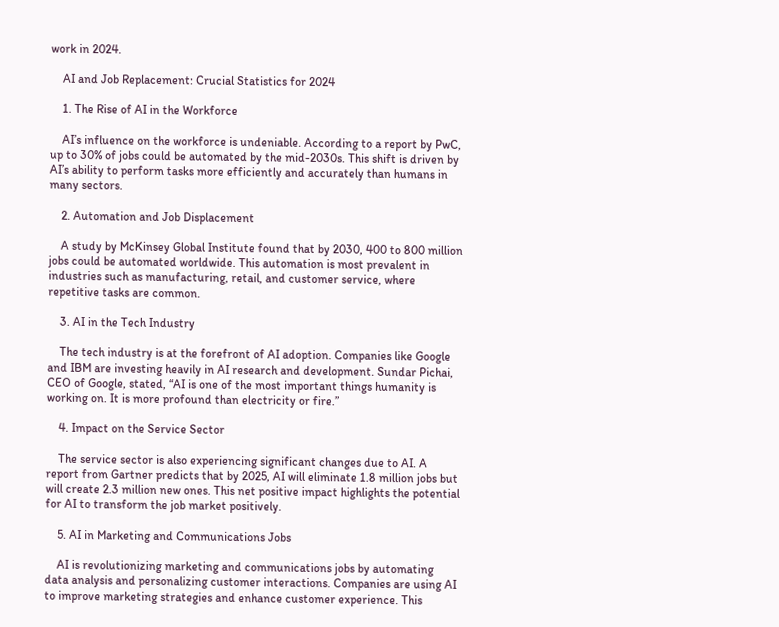work in 2024.

    AI and Job Replacement: Crucial Statistics for 2024

    1. The Rise of AI in the Workforce

    AI’s influence on the workforce is undeniable. According to a report by PwC, up to 30% of jobs could be automated by the mid-2030s. This shift is driven by AI’s ability to perform tasks more efficiently and accurately than humans in many sectors.

    2. Automation and Job Displacement

    A study by McKinsey Global Institute found that by 2030, 400 to 800 million jobs could be automated worldwide. This automation is most prevalent in industries such as manufacturing, retail, and customer service, where repetitive tasks are common.

    3. AI in the Tech Industry

    The tech industry is at the forefront of AI adoption. Companies like Google and IBM are investing heavily in AI research and development. Sundar Pichai, CEO of Google, stated, “AI is one of the most important things humanity is working on. It is more profound than electricity or fire.”

    4. Impact on the Service Sector

    The service sector is also experiencing significant changes due to AI. A report from Gartner predicts that by 2025, AI will eliminate 1.8 million jobs but will create 2.3 million new ones. This net positive impact highlights the potential for AI to transform the job market positively.

    5. AI in Marketing and Communications Jobs

    AI is revolutionizing marketing and communications jobs by automating data analysis and personalizing customer interactions. Companies are using AI to improve marketing strategies and enhance customer experience. This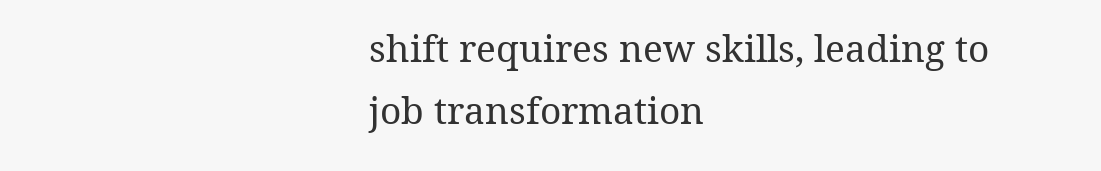shift requires new skills, leading to job transformation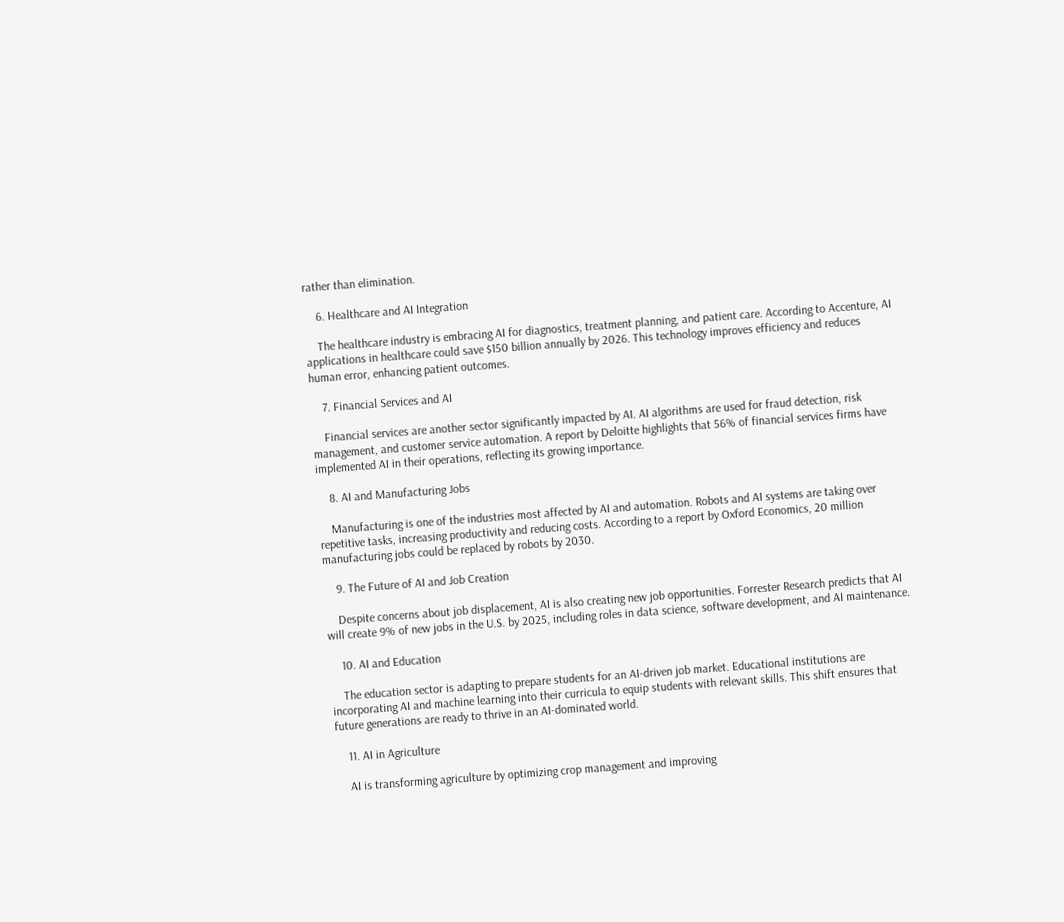rather than elimination.

    6. Healthcare and AI Integration

    The healthcare industry is embracing AI for diagnostics, treatment planning, and patient care. According to Accenture, AI applications in healthcare could save $150 billion annually by 2026. This technology improves efficiency and reduces human error, enhancing patient outcomes.

    7. Financial Services and AI

    Financial services are another sector significantly impacted by AI. AI algorithms are used for fraud detection, risk management, and customer service automation. A report by Deloitte highlights that 56% of financial services firms have implemented AI in their operations, reflecting its growing importance.

    8. AI and Manufacturing Jobs

    Manufacturing is one of the industries most affected by AI and automation. Robots and AI systems are taking over repetitive tasks, increasing productivity and reducing costs. According to a report by Oxford Economics, 20 million manufacturing jobs could be replaced by robots by 2030.

    9. The Future of AI and Job Creation

    Despite concerns about job displacement, AI is also creating new job opportunities. Forrester Research predicts that AI will create 9% of new jobs in the U.S. by 2025, including roles in data science, software development, and AI maintenance.

    10. AI and Education

    The education sector is adapting to prepare students for an AI-driven job market. Educational institutions are incorporating AI and machine learning into their curricula to equip students with relevant skills. This shift ensures that future generations are ready to thrive in an AI-dominated world.

    11. AI in Agriculture

    AI is transforming agriculture by optimizing crop management and improving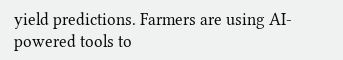yield predictions. Farmers are using AI-powered tools to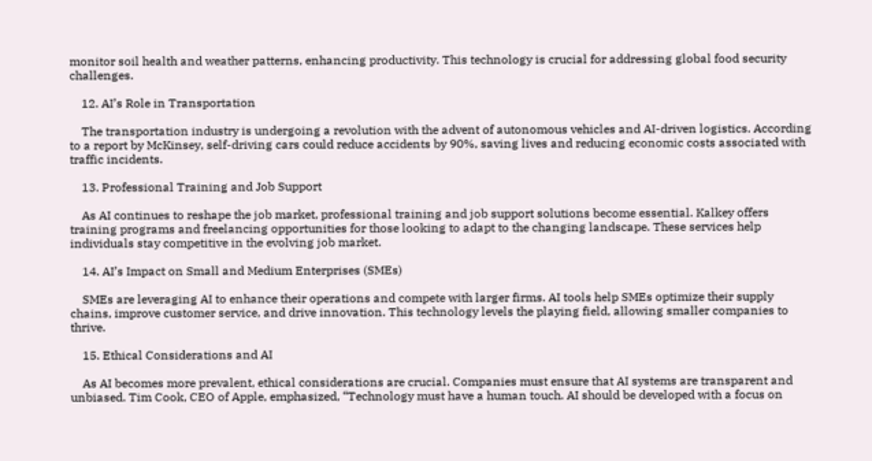monitor soil health and weather patterns, enhancing productivity. This technology is crucial for addressing global food security challenges.

    12. AI’s Role in Transportation

    The transportation industry is undergoing a revolution with the advent of autonomous vehicles and AI-driven logistics. According to a report by McKinsey, self-driving cars could reduce accidents by 90%, saving lives and reducing economic costs associated with traffic incidents.

    13. Professional Training and Job Support

    As AI continues to reshape the job market, professional training and job support solutions become essential. Kalkey offers training programs and freelancing opportunities for those looking to adapt to the changing landscape. These services help individuals stay competitive in the evolving job market.

    14. AI’s Impact on Small and Medium Enterprises (SMEs)

    SMEs are leveraging AI to enhance their operations and compete with larger firms. AI tools help SMEs optimize their supply chains, improve customer service, and drive innovation. This technology levels the playing field, allowing smaller companies to thrive.

    15. Ethical Considerations and AI

    As AI becomes more prevalent, ethical considerations are crucial. Companies must ensure that AI systems are transparent and unbiased. Tim Cook, CEO of Apple, emphasized, “Technology must have a human touch. AI should be developed with a focus on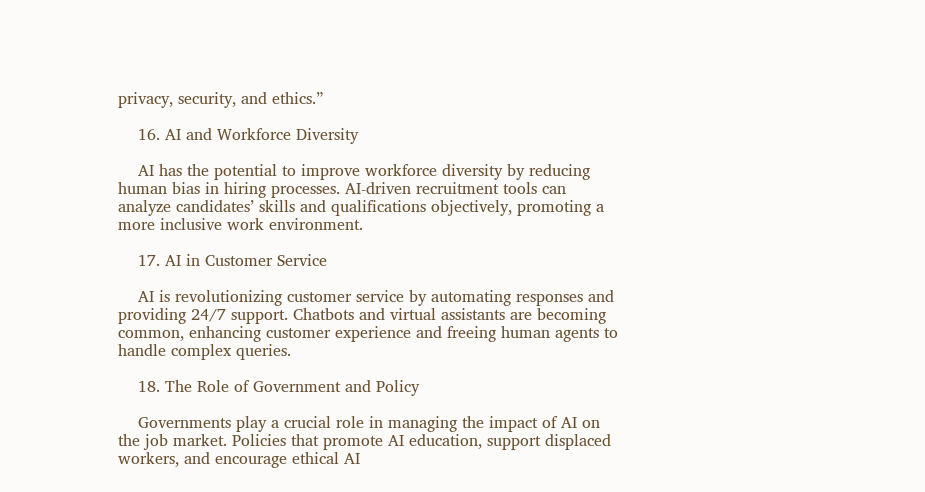privacy, security, and ethics.”

    16. AI and Workforce Diversity

    AI has the potential to improve workforce diversity by reducing human bias in hiring processes. AI-driven recruitment tools can analyze candidates’ skills and qualifications objectively, promoting a more inclusive work environment.

    17. AI in Customer Service

    AI is revolutionizing customer service by automating responses and providing 24/7 support. Chatbots and virtual assistants are becoming common, enhancing customer experience and freeing human agents to handle complex queries.

    18. The Role of Government and Policy

    Governments play a crucial role in managing the impact of AI on the job market. Policies that promote AI education, support displaced workers, and encourage ethical AI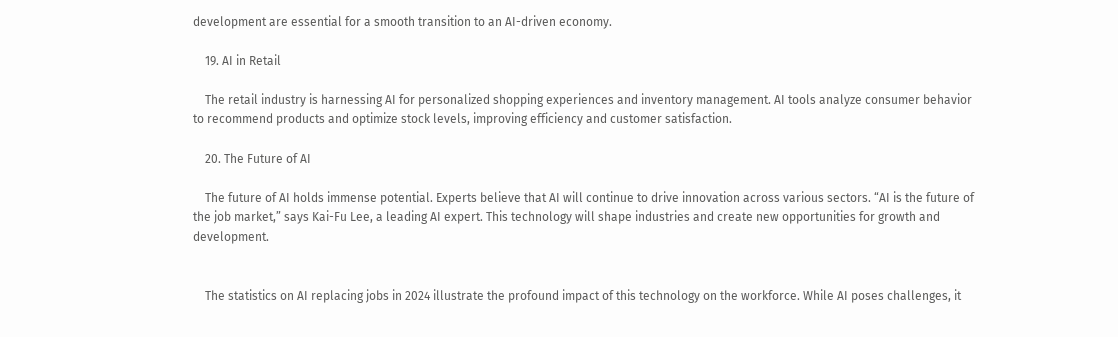development are essential for a smooth transition to an AI-driven economy.

    19. AI in Retail

    The retail industry is harnessing AI for personalized shopping experiences and inventory management. AI tools analyze consumer behavior to recommend products and optimize stock levels, improving efficiency and customer satisfaction.

    20. The Future of AI

    The future of AI holds immense potential. Experts believe that AI will continue to drive innovation across various sectors. “AI is the future of the job market,” says Kai-Fu Lee, a leading AI expert. This technology will shape industries and create new opportunities for growth and development.


    The statistics on AI replacing jobs in 2024 illustrate the profound impact of this technology on the workforce. While AI poses challenges, it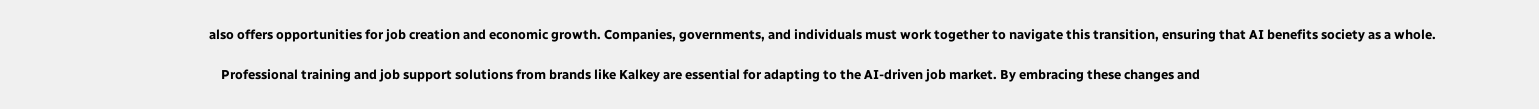also offers opportunities for job creation and economic growth. Companies, governments, and individuals must work together to navigate this transition, ensuring that AI benefits society as a whole.

    Professional training and job support solutions from brands like Kalkey are essential for adapting to the AI-driven job market. By embracing these changes and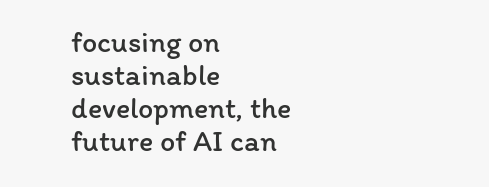focusing on sustainable development, the future of AI can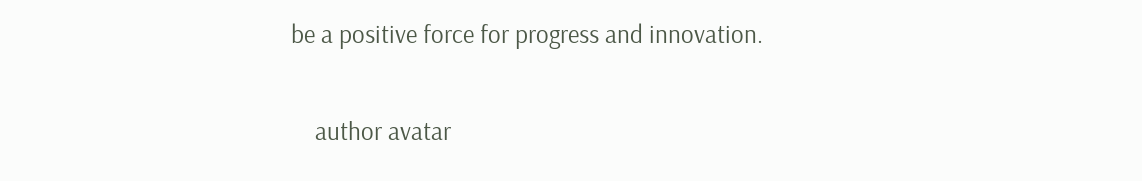be a positive force for progress and innovation.

    author avatar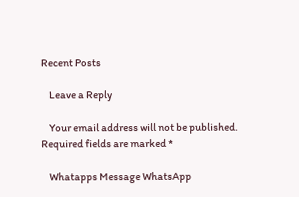Recent Posts

    Leave a Reply

    Your email address will not be published. Required fields are marked *

    Whatapps Message WhatsApp